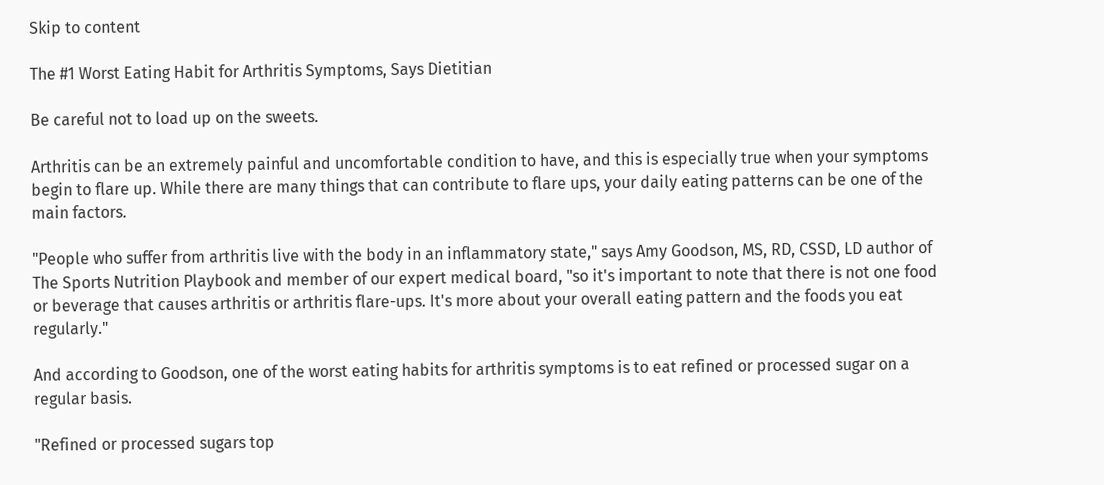Skip to content

The #1 Worst Eating Habit for Arthritis Symptoms, Says Dietitian

Be careful not to load up on the sweets.

Arthritis can be an extremely painful and uncomfortable condition to have, and this is especially true when your symptoms begin to flare up. While there are many things that can contribute to flare ups, your daily eating patterns can be one of the main factors.

"People who suffer from arthritis live with the body in an inflammatory state," says Amy Goodson, MS, RD, CSSD, LD author of The Sports Nutrition Playbook and member of our expert medical board, "so it's important to note that there is not one food or beverage that causes arthritis or arthritis flare-ups. It's more about your overall eating pattern and the foods you eat regularly."

And according to Goodson, one of the worst eating habits for arthritis symptoms is to eat refined or processed sugar on a regular basis.

"Refined or processed sugars top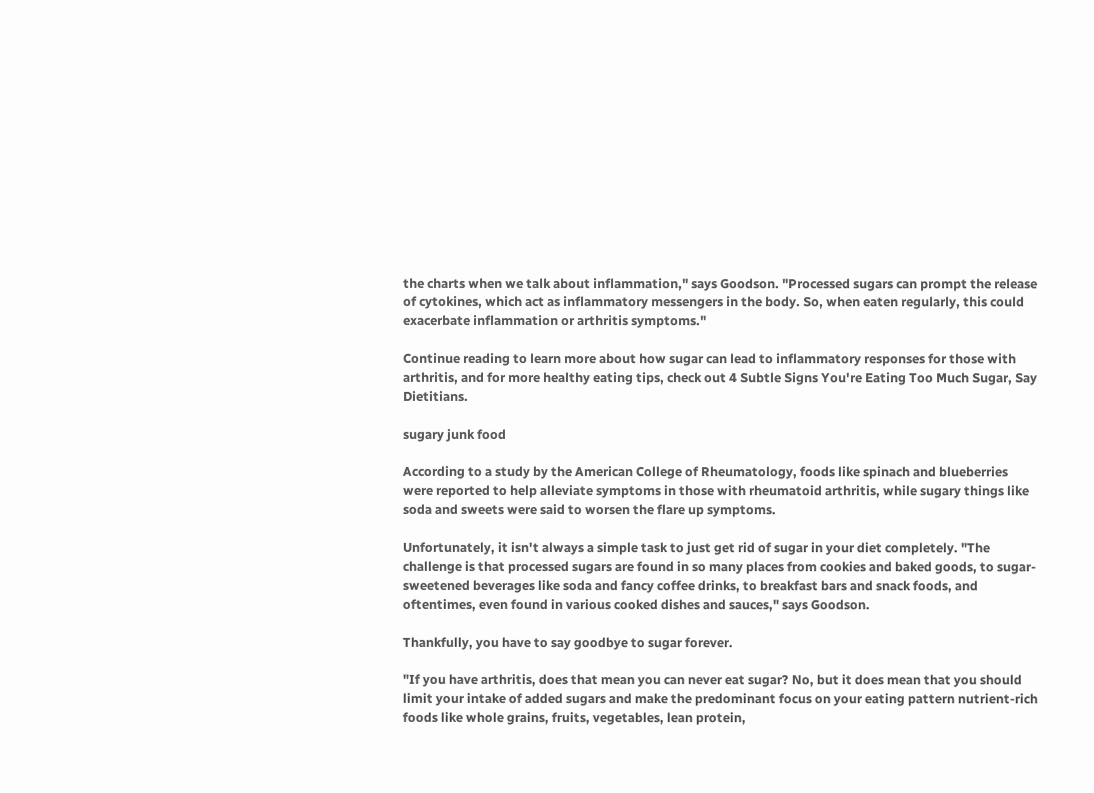the charts when we talk about inflammation," says Goodson. "Processed sugars can prompt the release of cytokines, which act as inflammatory messengers in the body. So, when eaten regularly, this could exacerbate inflammation or arthritis symptoms."

Continue reading to learn more about how sugar can lead to inflammatory responses for those with arthritis, and for more healthy eating tips, check out 4 Subtle Signs You're Eating Too Much Sugar, Say Dietitians.

sugary junk food

According to a study by the American College of Rheumatology, foods like spinach and blueberries were reported to help alleviate symptoms in those with rheumatoid arthritis, while sugary things like soda and sweets were said to worsen the flare up symptoms.

Unfortunately, it isn't always a simple task to just get rid of sugar in your diet completely. "The challenge is that processed sugars are found in so many places from cookies and baked goods, to sugar-sweetened beverages like soda and fancy coffee drinks, to breakfast bars and snack foods, and oftentimes, even found in various cooked dishes and sauces," says Goodson.

Thankfully, you have to say goodbye to sugar forever.

"If you have arthritis, does that mean you can never eat sugar? No, but it does mean that you should limit your intake of added sugars and make the predominant focus on your eating pattern nutrient-rich foods like whole grains, fruits, vegetables, lean protein,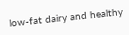low-fat dairy and healthy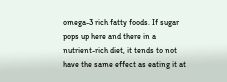omega-3 rich fatty foods. If sugar pops up here and there in a nutrient-rich diet, it tends to not have the same effect as eating it at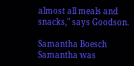almost all meals and snacks," says Goodson.

Samantha Boesch
Samantha was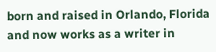born and raised in Orlando, Florida and now works as a writer in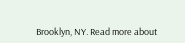Brooklyn, NY. Read more about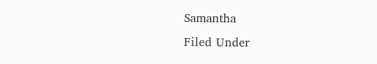Samantha
Filed Under